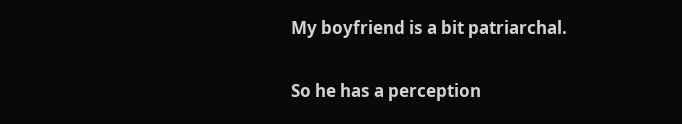My boyfriend is a bit patriarchal.

So he has a perception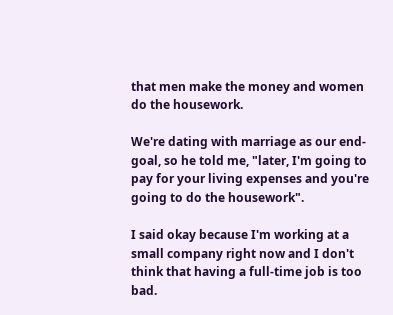that men make the money and women do the housework.

We're dating with marriage as our end-goal, so he told me, "later, I'm going to pay for your living expenses and you're going to do the housework".

I said okay because I'm working at a small company right now and I don't think that having a full-time job is too bad.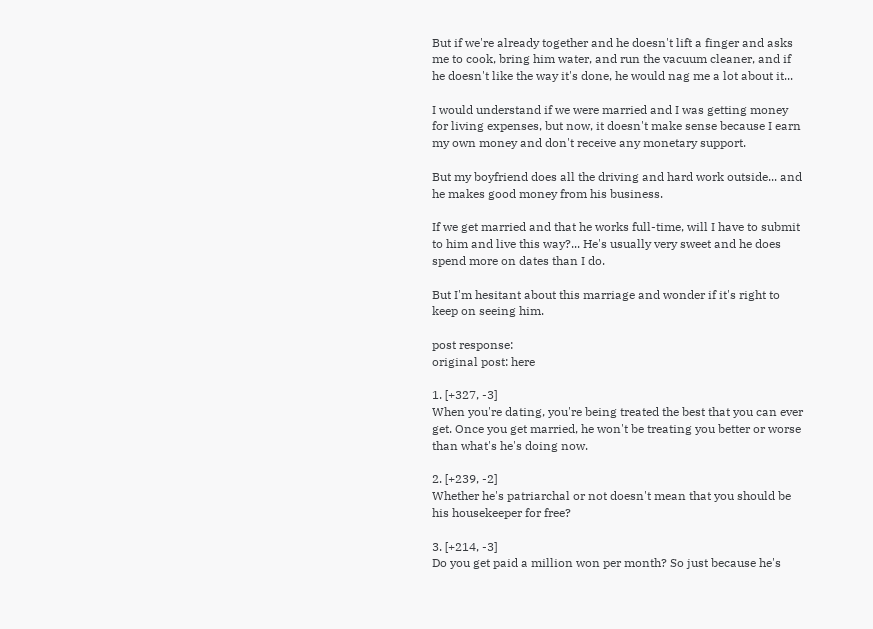But if we're already together and he doesn't lift a finger and asks me to cook, bring him water, and run the vacuum cleaner, and if he doesn't like the way it's done, he would nag me a lot about it...

I would understand if we were married and I was getting money for living expenses, but now, it doesn't make sense because I earn my own money and don't receive any monetary support.

But my boyfriend does all the driving and hard work outside... and he makes good money from his business.

If we get married and that he works full-time, will I have to submit to him and live this way?... He's usually very sweet and he does spend more on dates than I do.

But I'm hesitant about this marriage and wonder if it's right to keep on seeing him.

post response:
original post: here

1. [+327, -3]
When you're dating, you're being treated the best that you can ever get. Once you get married, he won't be treating you better or worse than what's he's doing now.

2. [+239, -2]
Whether he's patriarchal or not doesn't mean that you should be his housekeeper for free?

3. [+214, -3]
Do you get paid a million won per month? So just because he's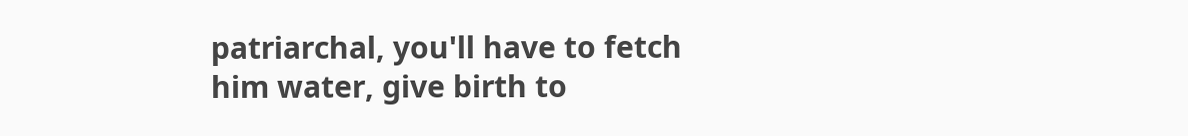patriarchal, you'll have to fetch him water, give birth to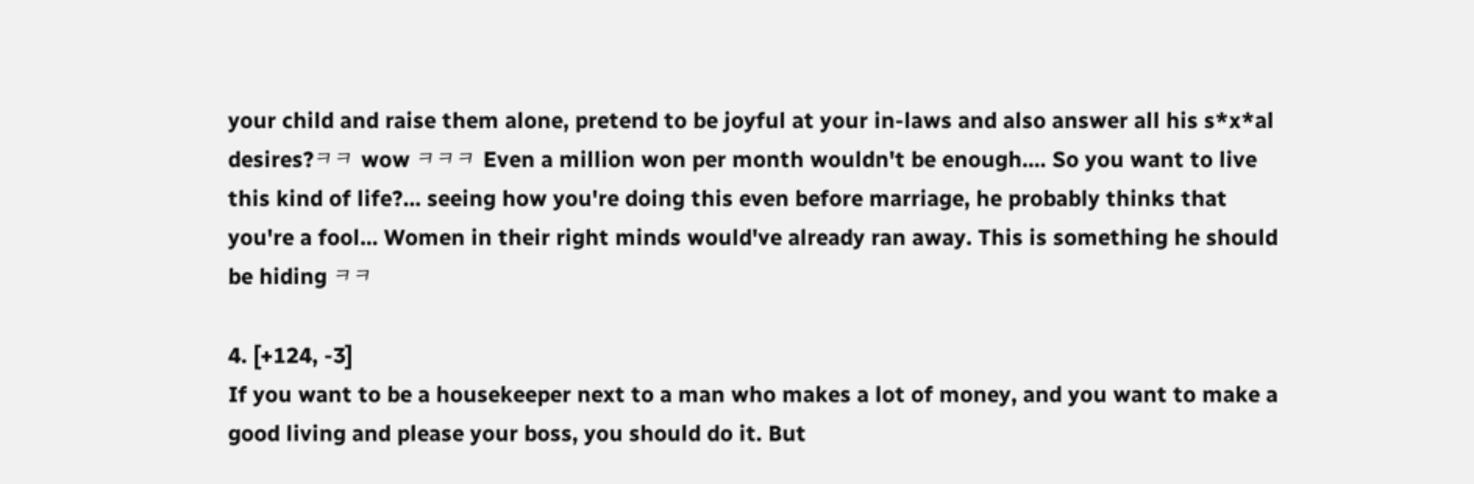your child and raise them alone, pretend to be joyful at your in-laws and also answer all his s*x*al desires?ㅋㅋ wow ㅋㅋㅋ Even a million won per month wouldn't be enough.... So you want to live this kind of life?... seeing how you're doing this even before marriage, he probably thinks that you're a fool... Women in their right minds would've already ran away. This is something he should be hiding ㅋㅋ

4. [+124, -3]
If you want to be a housekeeper next to a man who makes a lot of money, and you want to make a good living and please your boss, you should do it. But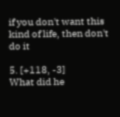if you don't want this kind of life, then don't do it

5. [+118, -3]
What did he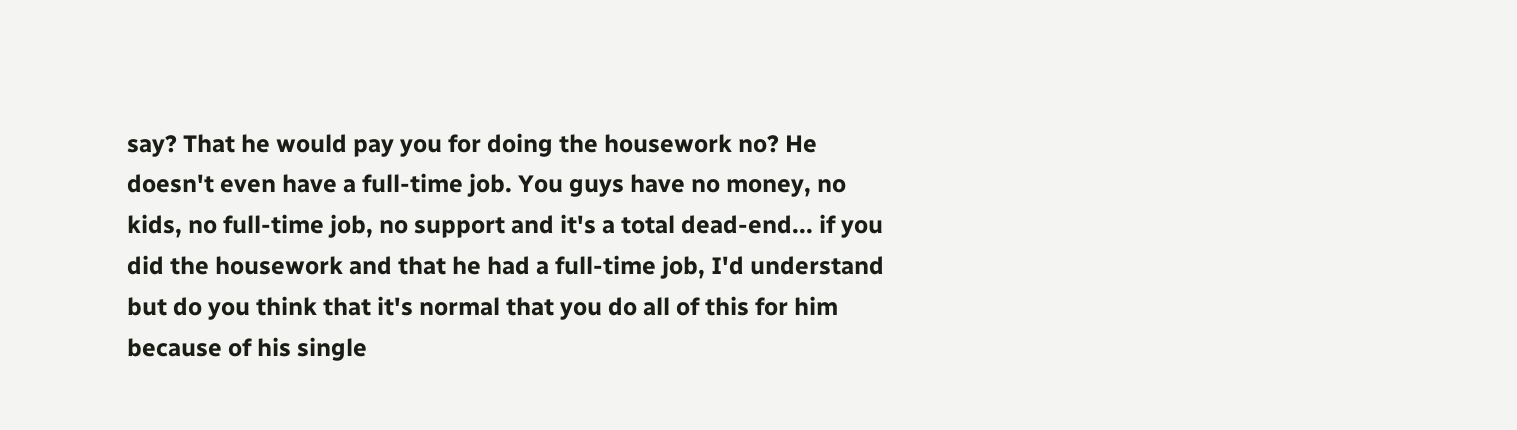say? That he would pay you for doing the housework no? He doesn't even have a full-time job. You guys have no money, no kids, no full-time job, no support and it's a total dead-end... if you did the housework and that he had a full-time job, I'd understand but do you think that it's normal that you do all of this for him because of his single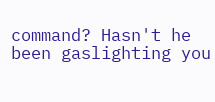command? Hasn't he been gaslighting you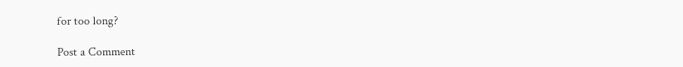for too long?

Post a Comment